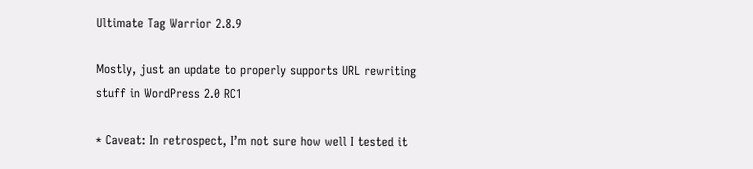Ultimate Tag Warrior 2.8.9

Mostly, just an update to properly supports URL rewriting stuff in WordPress 2.0 RC1

* Caveat: In retrospect, I’m not sure how well I tested it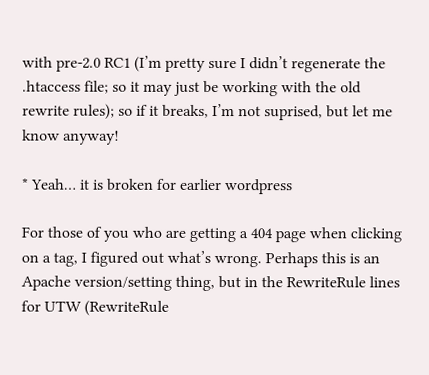with pre-2.0 RC1 (I’m pretty sure I didn’t regenerate the .htaccess file; so it may just be working with the old rewrite rules); so if it breaks, I’m not suprised, but let me know anyway!

* Yeah… it is broken for earlier wordpress

For those of you who are getting a 404 page when clicking on a tag, I figured out what’s wrong. Perhaps this is an Apache version/setting thing, but in the RewriteRule lines for UTW (RewriteRule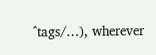^tags/…), wherever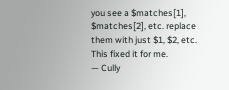you see a $matches[1], $matches[2], etc. replace them with just $1, $2, etc. This fixed it for me.
— Cully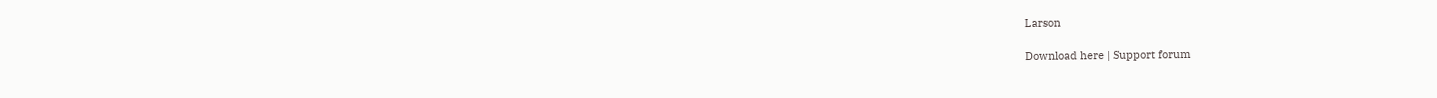Larson

Download here | Support forum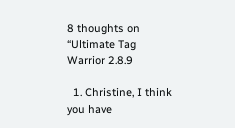8 thoughts on “Ultimate Tag Warrior 2.8.9

  1. Christine, I think you have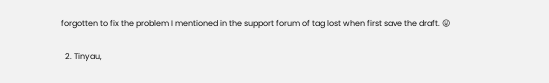forgotten to fix the problem I mentioned in the support forum of tag lost when first save the draft. 😛

  2. Tinyau,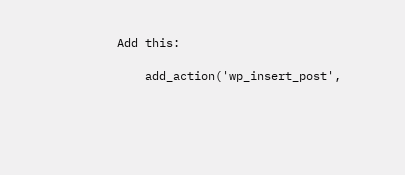Add this:

    add_action('wp_insert_post',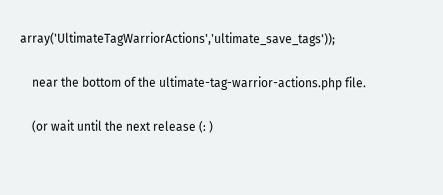array('UltimateTagWarriorActions','ultimate_save_tags'));

    near the bottom of the ultimate-tag-warrior-actions.php file.

    (or wait until the next release (: )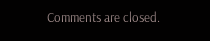Comments are closed.